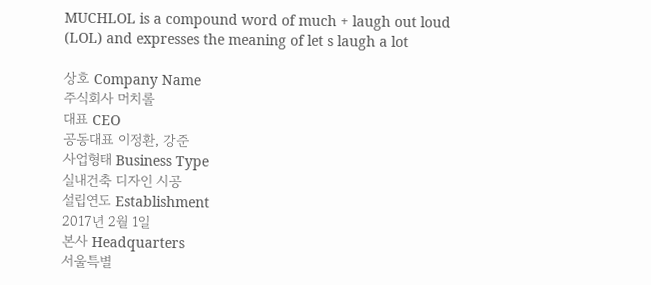MUCHLOL is a compound word of much + laugh out loud (LOL) and expresses the meaning of let s laugh a lot

상호 Company Name
주식회사 머치롤
대표 CEO
공동대표 이정환, 강준
사업형태 Business Type
실내건축 디자인 시공
설립연도 Establishment
2017년 2월 1일
본사 Headquarters
서울특별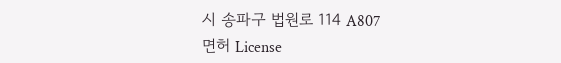시 송파구 법원로 114 A807
면허 License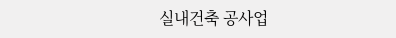실내건축 공사업